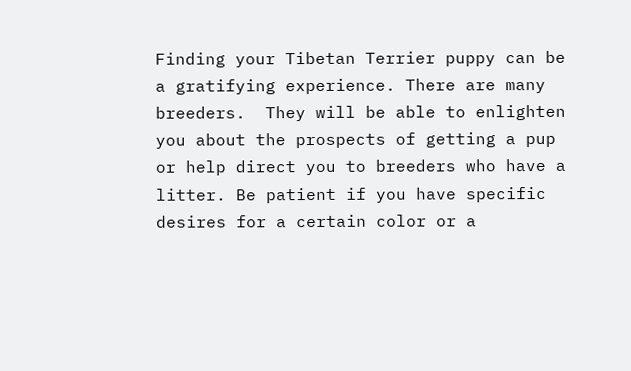Finding your Tibetan Terrier puppy can be a gratifying experience. There are many breeders.  They will be able to enlighten you about the prospects of getting a pup or help direct you to breeders who have a litter. Be patient if you have specific desires for a certain color or a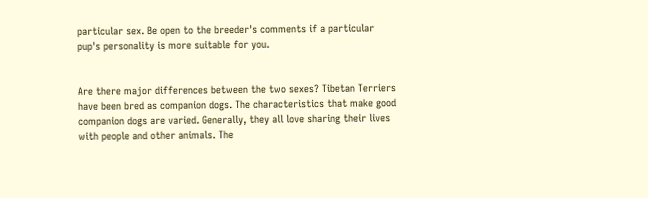particular sex. Be open to the breeder's comments if a particular pup's personality is more suitable for you.


Are there major differences between the two sexes? Tibetan Terriers have been bred as companion dogs. The characteristics that make good companion dogs are varied. Generally, they all love sharing their lives with people and other animals. The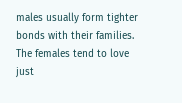males usually form tighter bonds with their families. The females tend to love just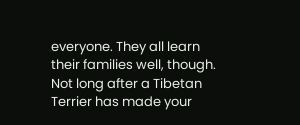everyone. They all learn their families well, though. Not long after a Tibetan Terrier has made your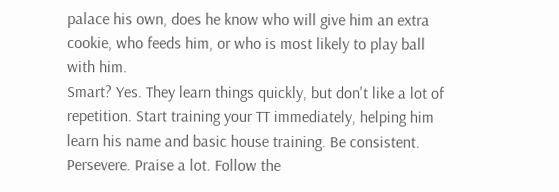palace his own, does he know who will give him an extra cookie, who feeds him, or who is most likely to play ball with him.
Smart? Yes. They learn things quickly, but don't like a lot of repetition. Start training your TT immediately, helping him learn his name and basic house training. Be consistent. Persevere. Praise a lot. Follow the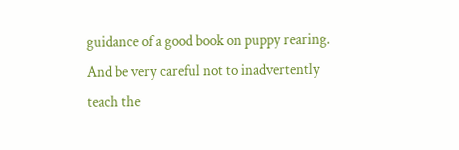guidance of a good book on puppy rearing. And be very careful not to inadvertently teach the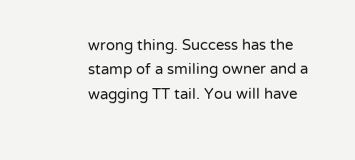wrong thing. Success has the stamp of a smiling owner and a wagging TT tail. You will have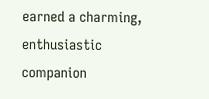earned a charming, enthusiastic companion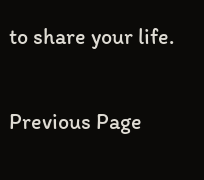to share your life.


Previous Page